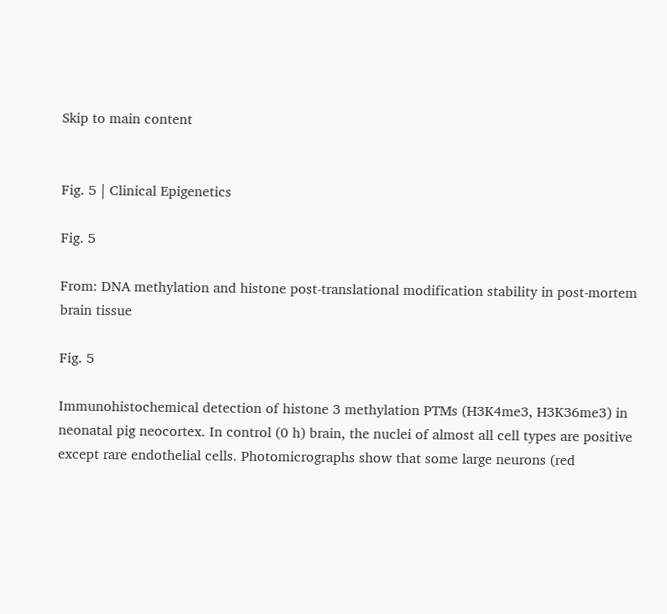Skip to main content


Fig. 5 | Clinical Epigenetics

Fig. 5

From: DNA methylation and histone post-translational modification stability in post-mortem brain tissue

Fig. 5

Immunohistochemical detection of histone 3 methylation PTMs (H3K4me3, H3K36me3) in neonatal pig neocortex. In control (0 h) brain, the nuclei of almost all cell types are positive except rare endothelial cells. Photomicrographs show that some large neurons (red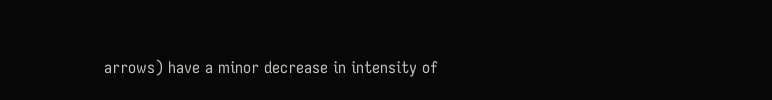arrows) have a minor decrease in intensity of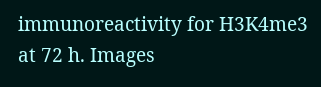immunoreactivity for H3K4me3 at 72 h. Images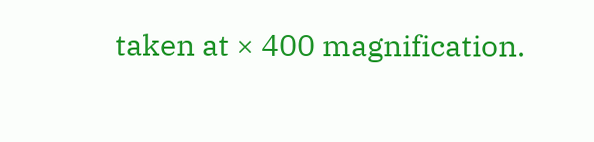taken at × 400 magnification.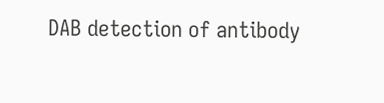DAB detection of antibody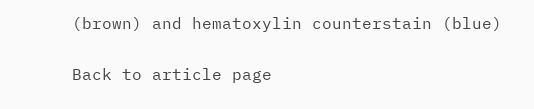(brown) and hematoxylin counterstain (blue)

Back to article page